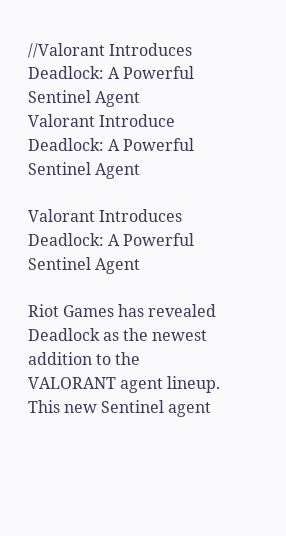//Valorant Introduces Deadlock: A Powerful Sentinel Agent
Valorant Introduce Deadlock: A Powerful Sentinel Agent

Valorant Introduces Deadlock: A Powerful Sentinel Agent

Riot Games has revealed Deadlock as the newest addition to the VALORANT agent lineup. This new Sentinel agent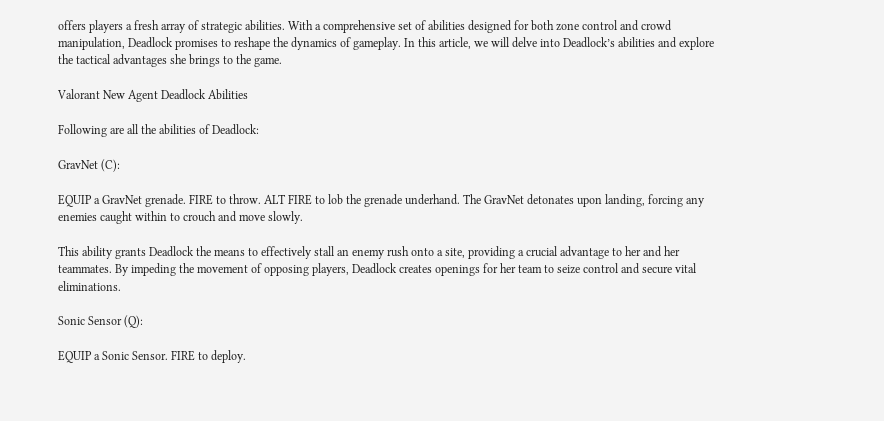offers players a fresh array of strategic abilities. With a comprehensive set of abilities designed for both zone control and crowd manipulation, Deadlock promises to reshape the dynamics of gameplay. In this article, we will delve into Deadlock’s abilities and explore the tactical advantages she brings to the game.

Valorant New Agent Deadlock Abilities

Following are all the abilities of Deadlock:

GravNet (C):

EQUIP a GravNet grenade. FIRE to throw. ALT FIRE to lob the grenade underhand. The GravNet detonates upon landing, forcing any enemies caught within to crouch and move slowly.

This ability grants Deadlock the means to effectively stall an enemy rush onto a site, providing a crucial advantage to her and her teammates. By impeding the movement of opposing players, Deadlock creates openings for her team to seize control and secure vital eliminations.

Sonic Sensor (Q):

EQUIP a Sonic Sensor. FIRE to deploy.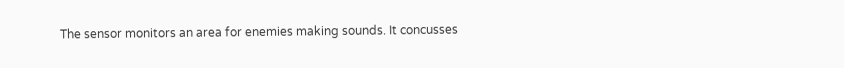The sensor monitors an area for enemies making sounds. It concusses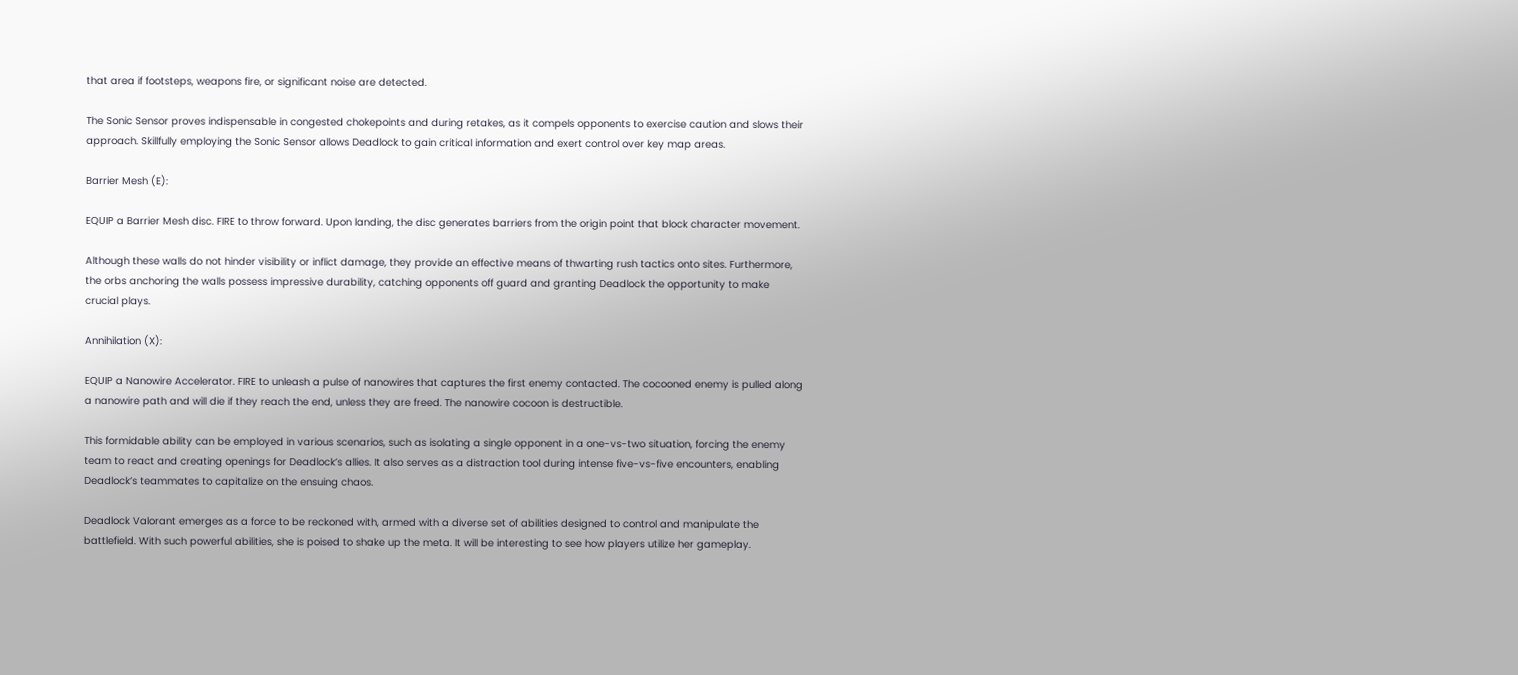that area if footsteps, weapons fire, or significant noise are detected.

The Sonic Sensor proves indispensable in congested chokepoints and during retakes, as it compels opponents to exercise caution and slows their approach. Skillfully employing the Sonic Sensor allows Deadlock to gain critical information and exert control over key map areas.

Barrier Mesh (E):

EQUIP a Barrier Mesh disc. FIRE to throw forward. Upon landing, the disc generates barriers from the origin point that block character movement.

Although these walls do not hinder visibility or inflict damage, they provide an effective means of thwarting rush tactics onto sites. Furthermore, the orbs anchoring the walls possess impressive durability, catching opponents off guard and granting Deadlock the opportunity to make crucial plays.

Annihilation (X):

EQUIP a Nanowire Accelerator. FIRE to unleash a pulse of nanowires that captures the first enemy contacted. The cocooned enemy is pulled along a nanowire path and will die if they reach the end, unless they are freed. The nanowire cocoon is destructible.

This formidable ability can be employed in various scenarios, such as isolating a single opponent in a one-vs-two situation, forcing the enemy team to react and creating openings for Deadlock’s allies. It also serves as a distraction tool during intense five-vs-five encounters, enabling Deadlock’s teammates to capitalize on the ensuing chaos.

Deadlock Valorant emerges as a force to be reckoned with, armed with a diverse set of abilities designed to control and manipulate the battlefield. With such powerful abilities, she is poised to shake up the meta. It will be interesting to see how players utilize her gameplay.